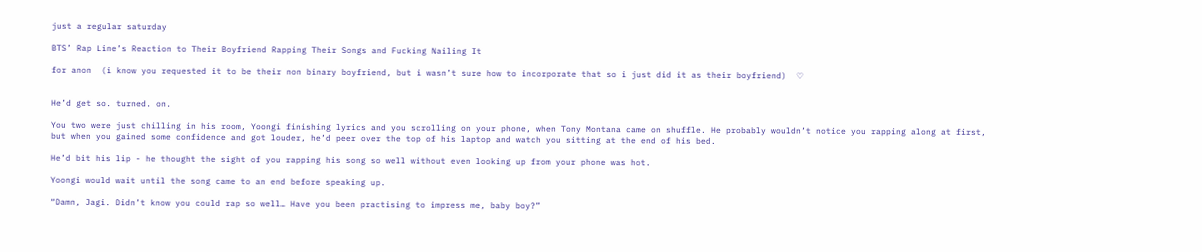just a regular saturday

BTS’ Rap Line’s Reaction to Their Boyfriend Rapping Their Songs and Fucking Nailing It

for anon  (i know you requested it to be their non binary boyfriend, but i wasn’t sure how to incorporate that so i just did it as their boyfriend)  ♡


He’d get so. turned. on.

You two were just chilling in his room, Yoongi finishing lyrics and you scrolling on your phone, when Tony Montana came on shuffle. He probably wouldn’t notice you rapping along at first, but when you gained some confidence and got louder, he’d peer over the top of his laptop and watch you sitting at the end of his bed.

He’d bit his lip - he thought the sight of you rapping his song so well without even looking up from your phone was hot.

Yoongi would wait until the song came to an end before speaking up.

“Damn, Jagi. Didn’t know you could rap so well… Have you been practising to impress me, baby boy?”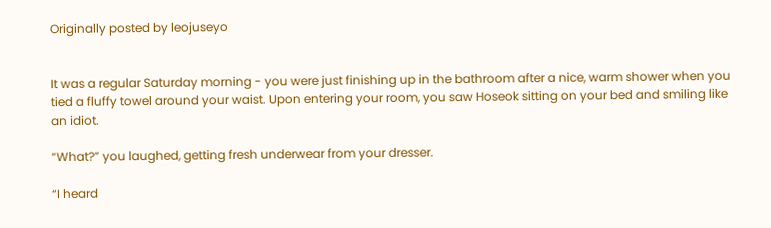Originally posted by leojuseyo


It was a regular Saturday morning - you were just finishing up in the bathroom after a nice, warm shower when you tied a fluffy towel around your waist. Upon entering your room, you saw Hoseok sitting on your bed and smiling like an idiot.

“What?” you laughed, getting fresh underwear from your dresser.

“I heard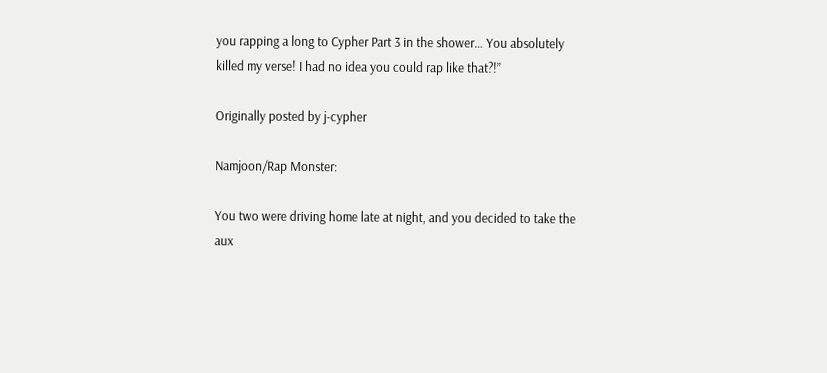you rapping a long to Cypher Part 3 in the shower… You absolutely killed my verse! I had no idea you could rap like that?!”

Originally posted by j-cypher

Namjoon/Rap Monster:

You two were driving home late at night, and you decided to take the aux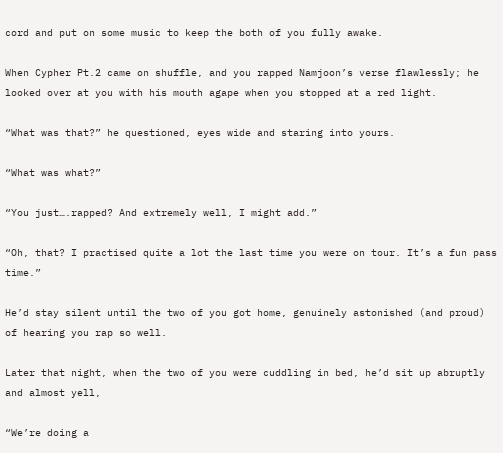cord and put on some music to keep the both of you fully awake.

When Cypher Pt.2 came on shuffle, and you rapped Namjoon’s verse flawlessly; he looked over at you with his mouth agape when you stopped at a red light.

“What was that?” he questioned, eyes wide and staring into yours.

“What was what?”

“You just….rapped? And extremely well, I might add.”

“Oh, that? I practised quite a lot the last time you were on tour. It’s a fun pass time.”

He’d stay silent until the two of you got home, genuinely astonished (and proud) of hearing you rap so well.

Later that night, when the two of you were cuddling in bed, he’d sit up abruptly and almost yell,

“We’re doing a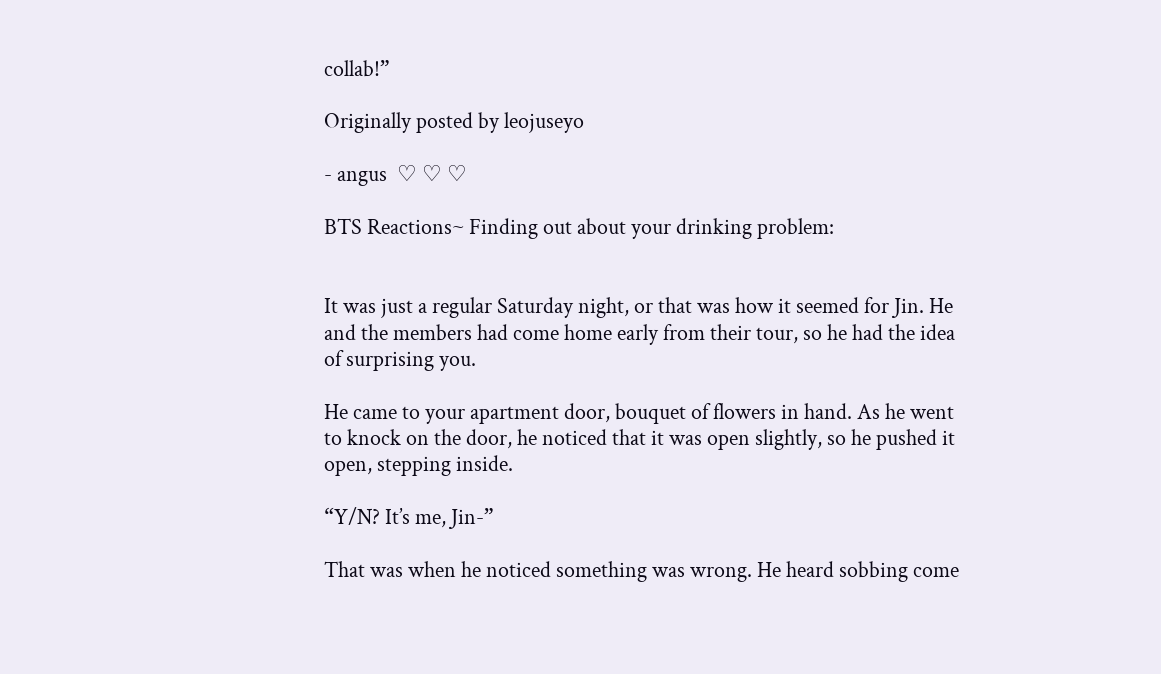collab!”

Originally posted by leojuseyo

- angus  ♡ ♡ ♡

BTS Reactions~ Finding out about your drinking problem:


It was just a regular Saturday night, or that was how it seemed for Jin. He and the members had come home early from their tour, so he had the idea of surprising you.

He came to your apartment door, bouquet of flowers in hand. As he went to knock on the door, he noticed that it was open slightly, so he pushed it open, stepping inside.

“Y/N? It’s me, Jin-”

That was when he noticed something was wrong. He heard sobbing come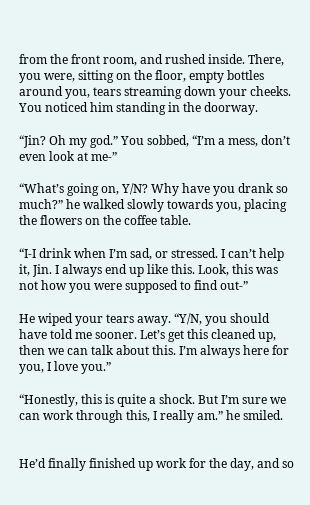from the front room, and rushed inside. There, you were, sitting on the floor, empty bottles around you, tears streaming down your cheeks. You noticed him standing in the doorway.

“Jin? Oh my god.” You sobbed, “I’m a mess, don’t even look at me-”

“What’s going on, Y/N? Why have you drank so much?” he walked slowly towards you, placing the flowers on the coffee table.

“I-I drink when I’m sad, or stressed. I can’t help it, Jin. I always end up like this. Look, this was not how you were supposed to find out-”

He wiped your tears away. “Y/N, you should have told me sooner. Let’s get this cleaned up, then we can talk about this. I’m always here for you, I love you.”

“Honestly, this is quite a shock. But I’m sure we can work through this, I really am.” he smiled.


He’d finally finished up work for the day, and so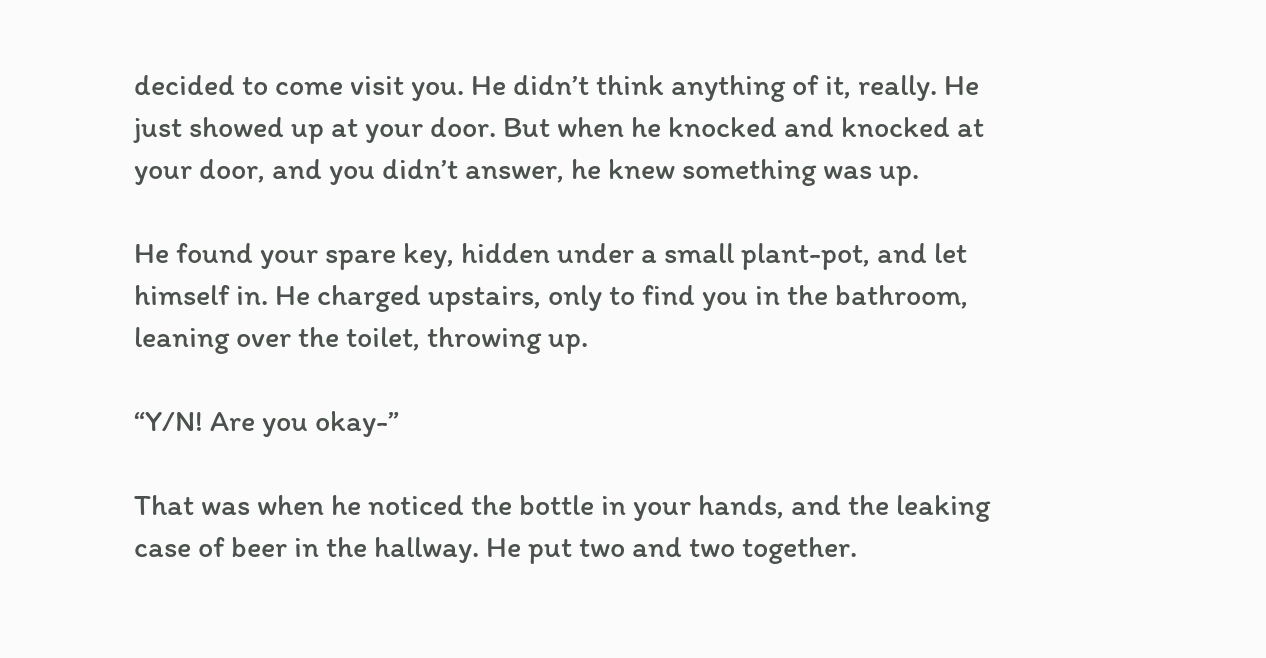decided to come visit you. He didn’t think anything of it, really. He just showed up at your door. But when he knocked and knocked at your door, and you didn’t answer, he knew something was up.

He found your spare key, hidden under a small plant-pot, and let himself in. He charged upstairs, only to find you in the bathroom, leaning over the toilet, throwing up.

“Y/N! Are you okay-”

That was when he noticed the bottle in your hands, and the leaking case of beer in the hallway. He put two and two together.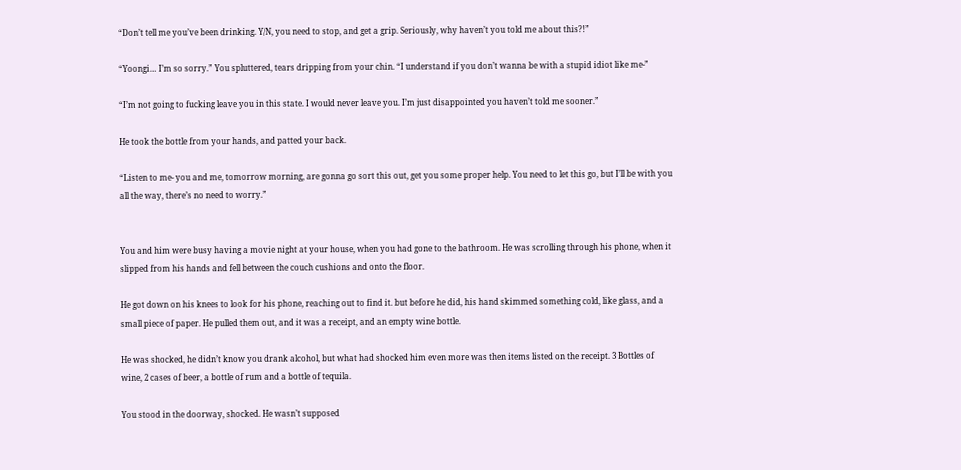“Don’t tell me you’ve been drinking. Y/N, you need to stop, and get a grip. Seriously, why haven’t you told me about this?!”

“Yoongi… I’m so sorry.” You spluttered, tears dripping from your chin. “I understand if you don’t wanna be with a stupid idiot like me-”

“I’m not going to fucking leave you in this state. I would never leave you. I’m just disappointed you haven’t told me sooner.”

He took the bottle from your hands, and patted your back.

“Listen to me- you and me, tomorrow morning, are gonna go sort this out, get you some proper help. You need to let this go, but I’ll be with you all the way, there’s no need to worry.”


You and him were busy having a movie night at your house, when you had gone to the bathroom. He was scrolling through his phone, when it slipped from his hands and fell between the couch cushions and onto the floor.

He got down on his knees to look for his phone, reaching out to find it. but before he did, his hand skimmed something cold, like glass, and a small piece of paper. He pulled them out, and it was a receipt, and an empty wine bottle.

He was shocked, he didn’t know you drank alcohol, but what had shocked him even more was then items listed on the receipt. 3 Bottles of wine, 2 cases of beer, a bottle of rum and a bottle of tequila.

You stood in the doorway, shocked. He wasn’t supposed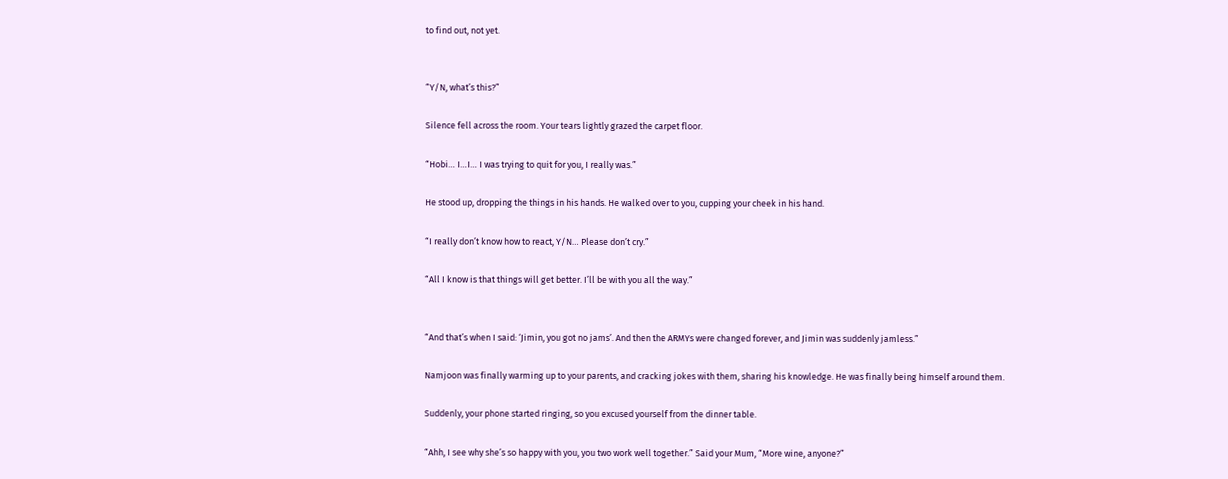to find out, not yet.


“Y/N, what’s this?”

Silence fell across the room. Your tears lightly grazed the carpet floor.

“Hobi… I…I… I was trying to quit for you, I really was.”

He stood up, dropping the things in his hands. He walked over to you, cupping your cheek in his hand.

“I really don’t know how to react, Y/N… Please don’t cry.”

“All I know is that things will get better. I’ll be with you all the way.”


“And that’s when I said: ‘Jimin, you got no jams’. And then the ARMYs were changed forever, and Jimin was suddenly jamless.”

Namjoon was finally warming up to your parents, and cracking jokes with them, sharing his knowledge. He was finally being himself around them.

Suddenly, your phone started ringing, so you excused yourself from the dinner table.

“Ahh, I see why she’s so happy with you, you two work well together.” Said your Mum, “More wine, anyone?”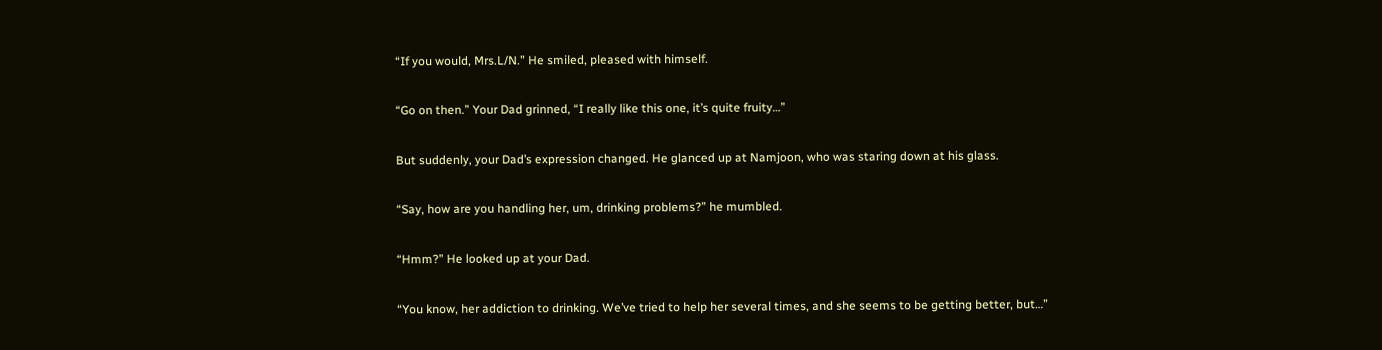“If you would, Mrs.L/N.” He smiled, pleased with himself.

“Go on then.” Your Dad grinned, “I really like this one, it’s quite fruity…”

But suddenly, your Dad’s expression changed. He glanced up at Namjoon, who was staring down at his glass.

“Say, how are you handling her, um, drinking problems?” he mumbled.

“Hmm?” He looked up at your Dad.

“You know, her addiction to drinking. We’ve tried to help her several times, and she seems to be getting better, but…”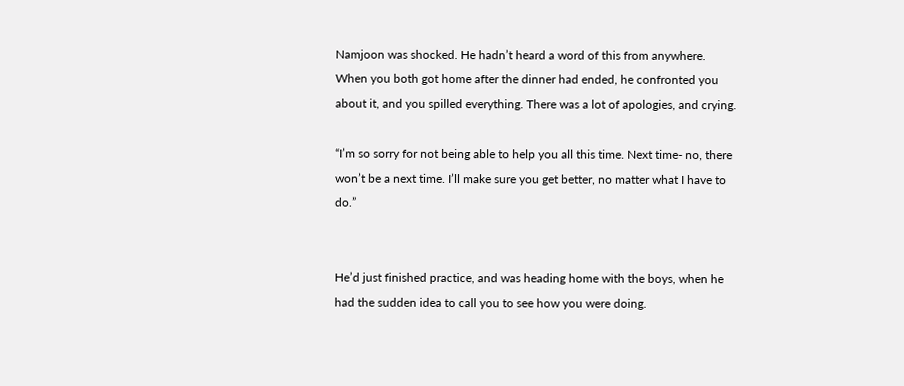Namjoon was shocked. He hadn’t heard a word of this from anywhere. When you both got home after the dinner had ended, he confronted you about it, and you spilled everything. There was a lot of apologies, and crying.

“I’m so sorry for not being able to help you all this time. Next time- no, there won’t be a next time. I’ll make sure you get better, no matter what I have to do.”


He’d just finished practice, and was heading home with the boys, when he had the sudden idea to call you to see how you were doing.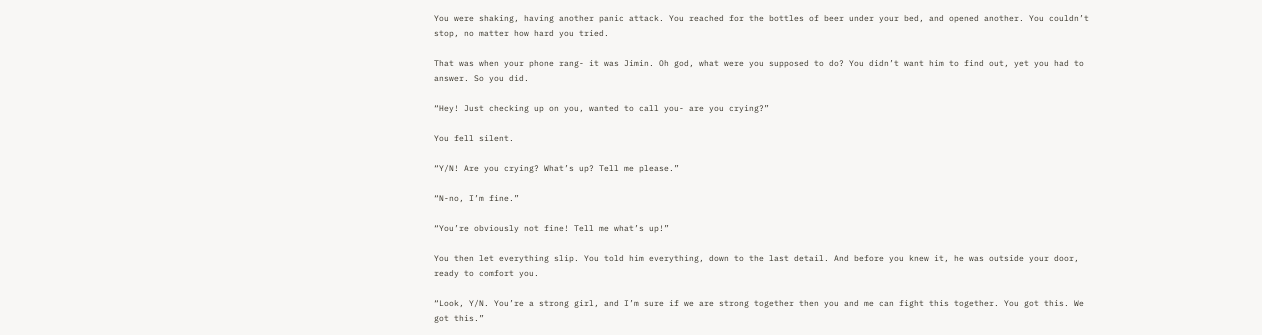You were shaking, having another panic attack. You reached for the bottles of beer under your bed, and opened another. You couldn’t stop, no matter how hard you tried.

That was when your phone rang- it was Jimin. Oh god, what were you supposed to do? You didn’t want him to find out, yet you had to answer. So you did.

“Hey! Just checking up on you, wanted to call you- are you crying?”

You fell silent.

“Y/N! Are you crying? What’s up? Tell me please.”

“N-no, I’m fine.”

“You’re obviously not fine! Tell me what’s up!”

You then let everything slip. You told him everything, down to the last detail. And before you knew it, he was outside your door, ready to comfort you.

“Look, Y/N. You’re a strong girl, and I’m sure if we are strong together then you and me can fight this together. You got this. We got this.”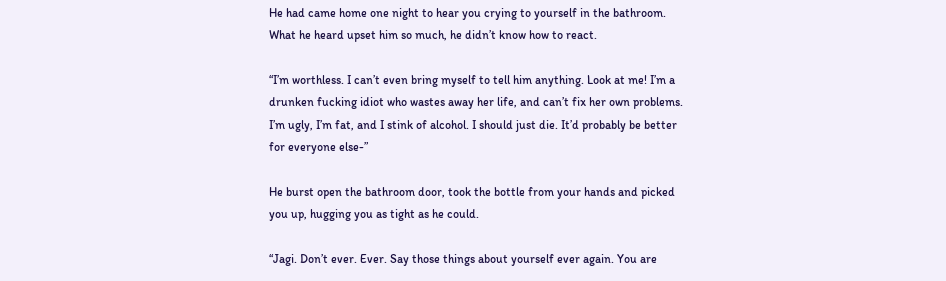He had came home one night to hear you crying to yourself in the bathroom. What he heard upset him so much, he didn’t know how to react.

“I’m worthless. I can’t even bring myself to tell him anything. Look at me! I’m a drunken fucking idiot who wastes away her life, and can’t fix her own problems. I’m ugly, I’m fat, and I stink of alcohol. I should just die. It’d probably be better for everyone else-”

He burst open the bathroom door, took the bottle from your hands and picked you up, hugging you as tight as he could.

“Jagi. Don’t ever. Ever. Say those things about yourself ever again. You are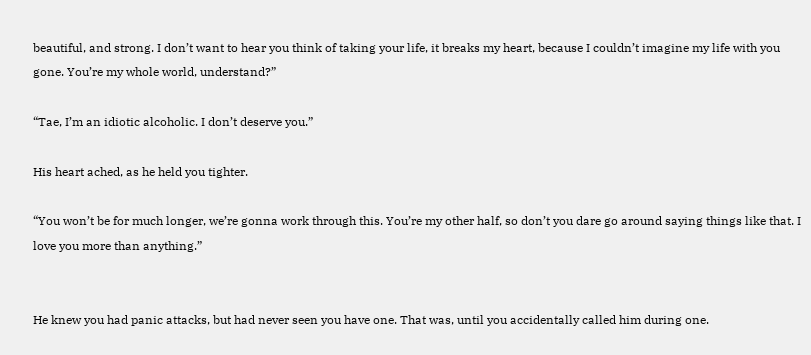beautiful, and strong. I don’t want to hear you think of taking your life, it breaks my heart, because I couldn’t imagine my life with you gone. You’re my whole world, understand?”

“Tae, I’m an idiotic alcoholic. I don’t deserve you.”

His heart ached, as he held you tighter.

“You won’t be for much longer, we’re gonna work through this. You’re my other half, so don’t you dare go around saying things like that. I love you more than anything.”


He knew you had panic attacks, but had never seen you have one. That was, until you accidentally called him during one.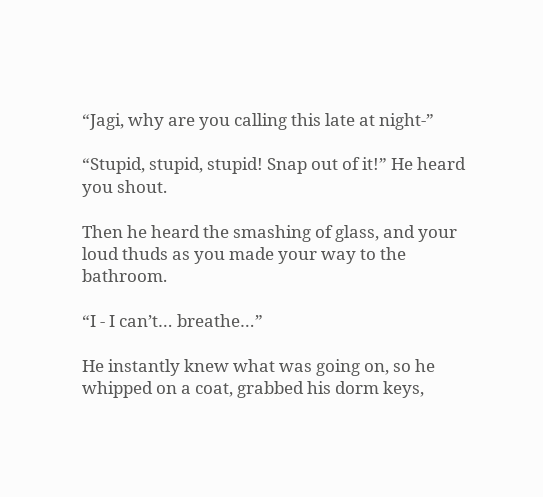“Jagi, why are you calling this late at night-”

“Stupid, stupid, stupid! Snap out of it!” He heard you shout.

Then he heard the smashing of glass, and your loud thuds as you made your way to the bathroom.

“I - I can’t… breathe…”

He instantly knew what was going on, so he whipped on a coat, grabbed his dorm keys,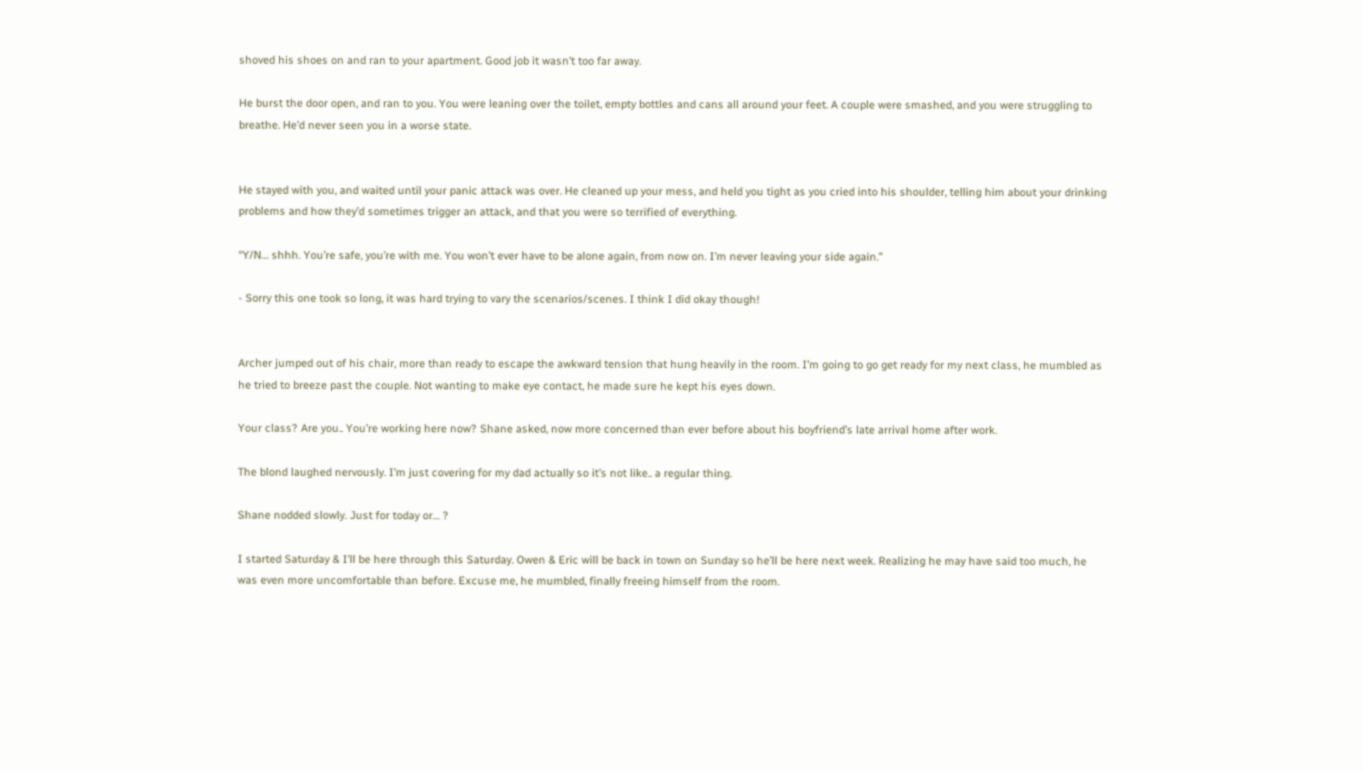shoved his shoes on and ran to your apartment. Good job it wasn’t too far away.

He burst the door open, and ran to you. You were leaning over the toilet, empty bottles and cans all around your feet. A couple were smashed, and you were struggling to breathe. He’d never seen you in a worse state.


He stayed with you, and waited until your panic attack was over. He cleaned up your mess, and held you tight as you cried into his shoulder, telling him about your drinking problems and how they’d sometimes trigger an attack, and that you were so terrified of everything.

“Y/N… shhh. You’re safe, you’re with me. You won’t ever have to be alone again, from now on. I’m never leaving your side again.”

- Sorry this one took so long, it was hard trying to vary the scenarios/scenes. I think I did okay though!


Archer jumped out of his chair, more than ready to escape the awkward tension that hung heavily in the room. I’m going to go get ready for my next class, he mumbled as he tried to breeze past the couple. Not wanting to make eye contact, he made sure he kept his eyes down.

Your class? Are you.. You’re working here now? Shane asked, now more concerned than ever before about his boyfriend’s late arrival home after work.

The blond laughed nervously. I’m just covering for my dad actually so it’s not like.. a regular thing.

Shane nodded slowly. Just for today or… ?

I started Saturday & I’ll be here through this Saturday. Owen & Eric will be back in town on Sunday so he’ll be here next week. Realizing he may have said too much, he was even more uncomfortable than before. Excuse me, he mumbled, finally freeing himself from the room.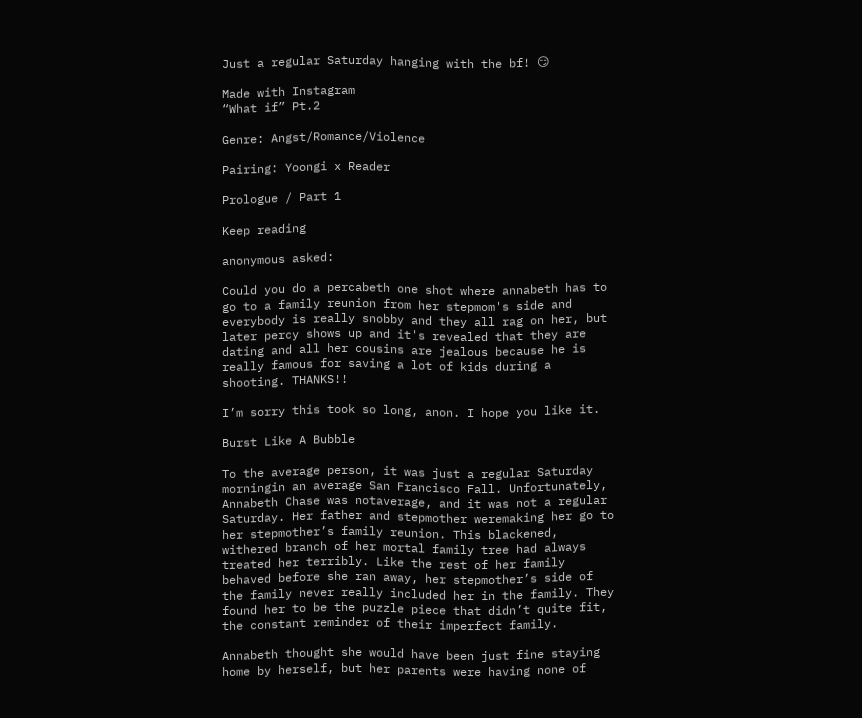Just a regular Saturday hanging with the bf! 😏

Made with Instagram
“What if” Pt.2

Genre: Angst/Romance/Violence

Pairing: Yoongi x Reader

Prologue / Part 1

Keep reading

anonymous asked:

Could you do a percabeth one shot where annabeth has to go to a family reunion from her stepmom's side and everybody is really snobby and they all rag on her, but later percy shows up and it's revealed that they are dating and all her cousins are jealous because he is really famous for saving a lot of kids during a shooting. THANKS!!

I’m sorry this took so long, anon. I hope you like it.

Burst Like A Bubble

To the average person, it was just a regular Saturday morningin an average San Francisco Fall. Unfortunately, Annabeth Chase was notaverage, and it was not a regular Saturday. Her father and stepmother weremaking her go to her stepmother’s family reunion. This blackened, withered branch of her mortal family tree had always treated her terribly. Like the rest of her family behaved before she ran away, her stepmother’s side of the family never really included her in the family. They found her to be the puzzle piece that didn’t quite fit, the constant reminder of their imperfect family.

Annabeth thought she would have been just fine staying home by herself, but her parents were having none of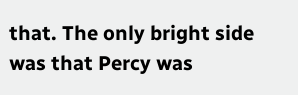that. The only bright side was that Percy was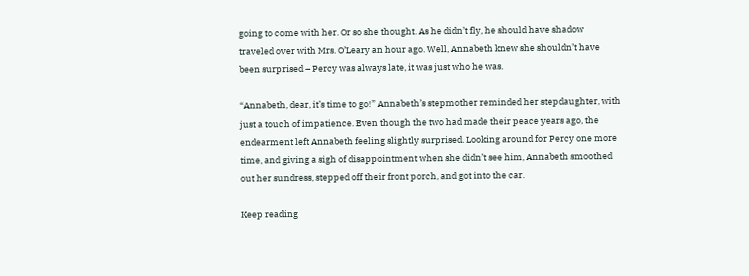going to come with her. Or so she thought. As he didn’t fly, he should have shadow traveled over with Mrs. O’Leary an hour ago. Well, Annabeth knew she shouldn’t have been surprised – Percy was always late, it was just who he was.

“Annabeth, dear, it’s time to go!” Annabeth’s stepmother reminded her stepdaughter, with just a touch of impatience. Even though the two had made their peace years ago, the endearment left Annabeth feeling slightly surprised. Looking around for Percy one more time, and giving a sigh of disappointment when she didn’t see him, Annabeth smoothed out her sundress, stepped off their front porch, and got into the car.

Keep reading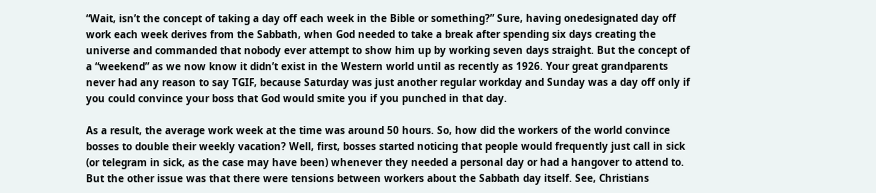“Wait, isn’t the concept of taking a day off each week in the Bible or something?” Sure, having onedesignated day off work each week derives from the Sabbath, when God needed to take a break after spending six days creating the universe and commanded that nobody ever attempt to show him up by working seven days straight. But the concept of a “weekend” as we now know it didn’t exist in the Western world until as recently as 1926. Your great grandparents never had any reason to say TGIF, because Saturday was just another regular workday and Sunday was a day off only if you could convince your boss that God would smite you if you punched in that day.

As a result, the average work week at the time was around 50 hours. So, how did the workers of the world convince bosses to double their weekly vacation? Well, first, bosses started noticing that people would frequently just call in sick (or telegram in sick, as the case may have been) whenever they needed a personal day or had a hangover to attend to. But the other issue was that there were tensions between workers about the Sabbath day itself. See, Christians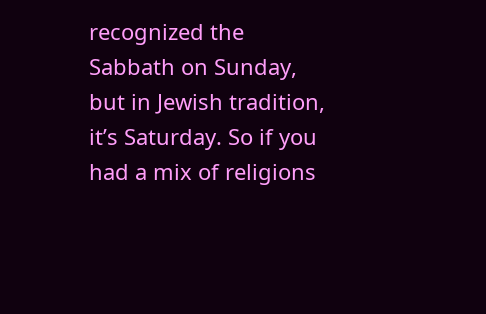recognized the Sabbath on Sunday, but in Jewish tradition, it’s Saturday. So if you had a mix of religions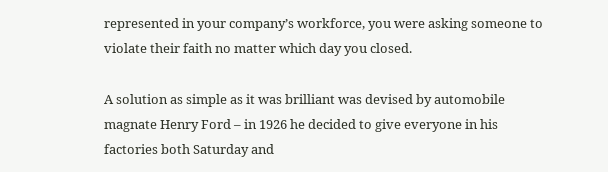represented in your company’s workforce, you were asking someone to violate their faith no matter which day you closed.

A solution as simple as it was brilliant was devised by automobile magnate Henry Ford – in 1926 he decided to give everyone in his factories both Saturday and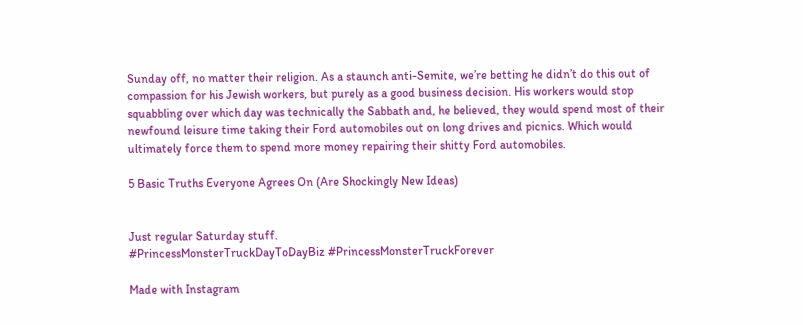Sunday off, no matter their religion. As a staunch anti-Semite, we’re betting he didn’t do this out of compassion for his Jewish workers, but purely as a good business decision. His workers would stop squabbling over which day was technically the Sabbath and, he believed, they would spend most of their newfound leisure time taking their Ford automobiles out on long drives and picnics. Which would ultimately force them to spend more money repairing their shitty Ford automobiles.

5 Basic Truths Everyone Agrees On (Are Shockingly New Ideas)


Just regular Saturday stuff.
#PrincessMonsterTruckDayToDayBiz #PrincessMonsterTruckForever

Made with Instagram